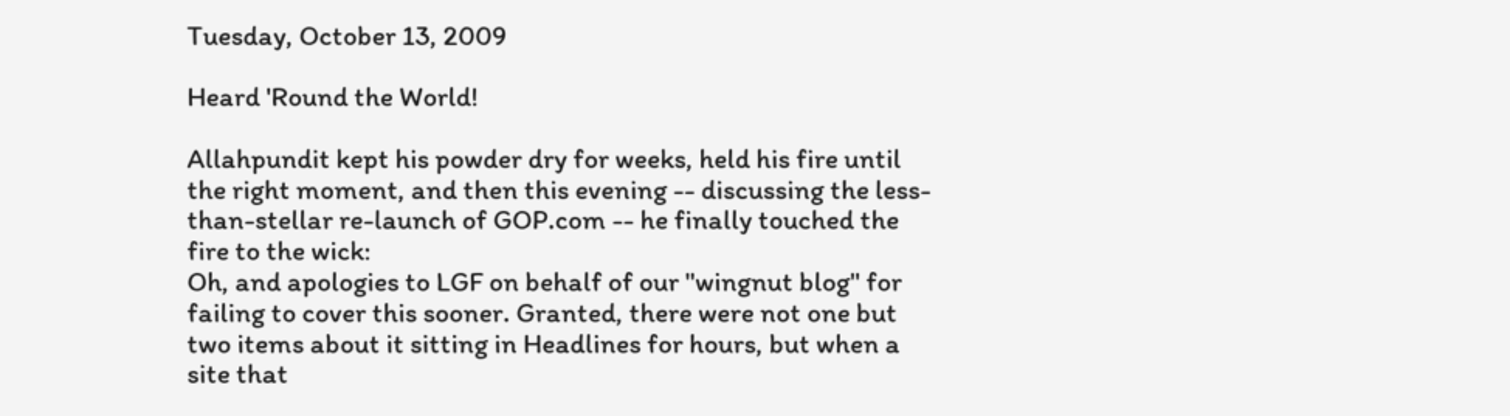Tuesday, October 13, 2009

Heard 'Round the World!

Allahpundit kept his powder dry for weeks, held his fire until the right moment, and then this evening -- discussing the less-than-stellar re-launch of GOP.com -- he finally touched the fire to the wick:
Oh, and apologies to LGF on behalf of our "wingnut blog" for failing to cover this sooner. Granted, there were not one but two items about it sitting in Headlines for hours, but when a site that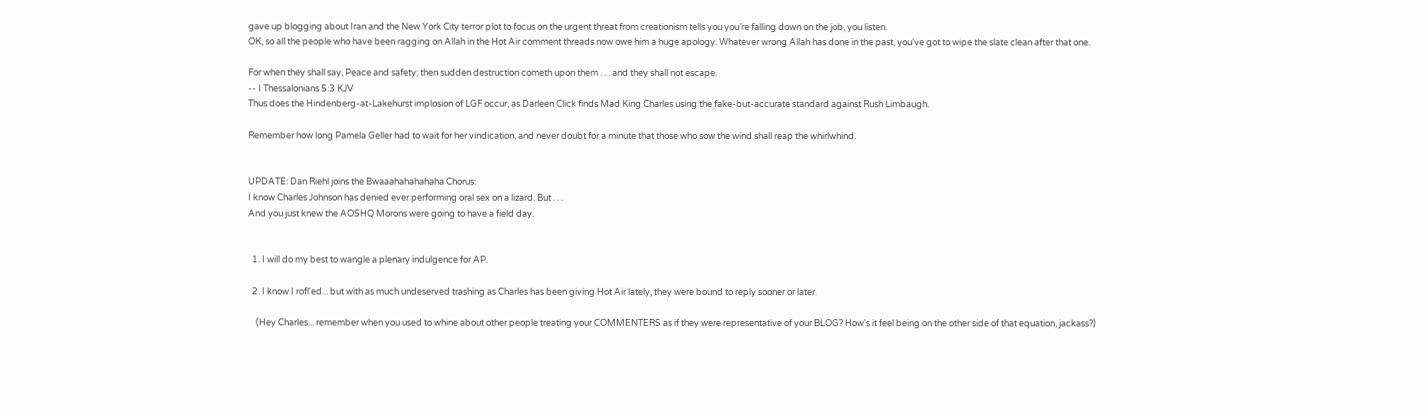gave up blogging about Iran and the New York City terror plot to focus on the urgent threat from creationism tells you you’re falling down on the job, you listen.
OK, so all the people who have been ragging on Allah in the Hot Air comment threads now owe him a huge apology. Whatever wrong Allah has done in the past, you've got to wipe the slate clean after that one.

For when they shall say, Peace and safety; then sudden destruction cometh upon them . . . and they shall not escape.
-- I Thessalonians 5:3 KJV
Thus does the Hindenberg-at-Lakehurst implosion of LGF occur, as Darleen Click finds Mad King Charles using the fake-but-accurate standard against Rush Limbaugh.

Remember how long Pamela Geller had to wait for her vindication, and never doubt for a minute that those who sow the wind shall reap the whirlwhind.


UPDATE: Dan Riehl joins the Bwaaahahahahaha Chorus:
I know Charles Johnson has denied ever performing oral sex on a lizard. But . . .
And you just knew the AOSHQ Morons were going to have a field day.


  1. I will do my best to wangle a plenary indulgence for AP.

  2. I know I rofl'ed... but with as much undeserved trashing as Charles has been giving Hot Air lately, they were bound to reply sooner or later.

    (Hey Charles... remember when you used to whine about other people treating your COMMENTERS as if they were representative of your BLOG? How's it feel being on the other side of that equation, jackass?)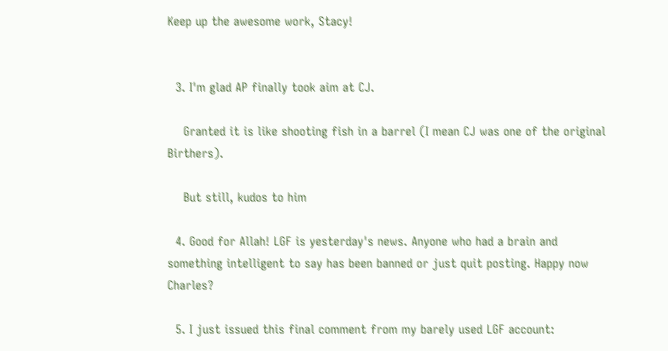Keep up the awesome work, Stacy!


  3. I'm glad AP finally took aim at CJ.

    Granted it is like shooting fish in a barrel (I mean CJ was one of the original Birthers).

    But still, kudos to him

  4. Good for Allah! LGF is yesterday's news. Anyone who had a brain and something intelligent to say has been banned or just quit posting. Happy now Charles?

  5. I just issued this final comment from my barely used LGF account: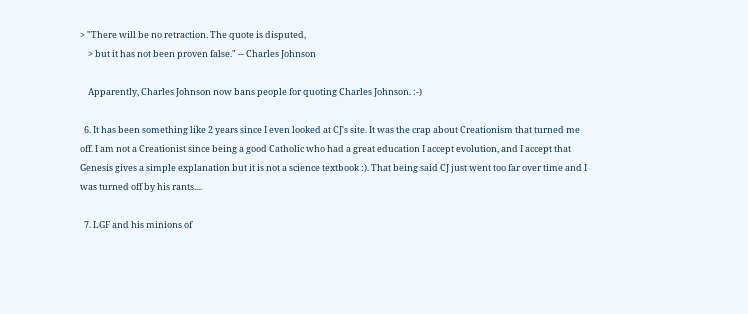> "There will be no retraction. The quote is disputed,
    > but it has not been proven false." -- Charles Johnson

    Apparently, Charles Johnson now bans people for quoting Charles Johnson. :-)

  6. It has been something like 2 years since I even looked at CJ's site. It was the crap about Creationism that turned me off. I am not a Creationist since being a good Catholic who had a great education I accept evolution, and I accept that Genesis gives a simple explanation but it is not a science textbook :). That being said CJ just went too far over time and I was turned off by his rants....

  7. LGF and his minions of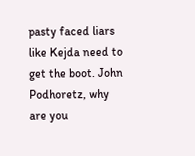pasty faced liars like Kejda need to get the boot. John Podhoretz, why are you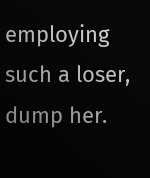employing such a loser, dump her.